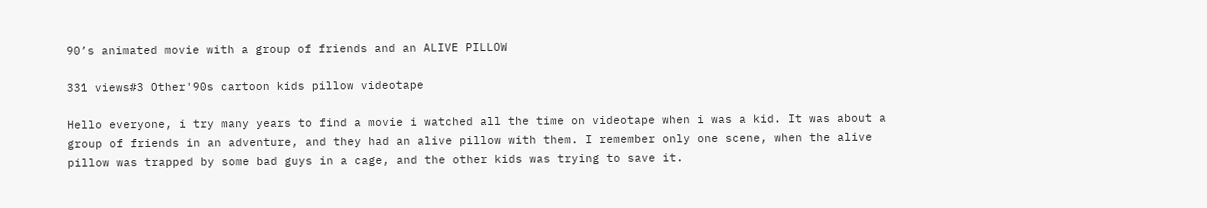90’s animated movie with a group of friends and an ALIVE PILLOW

331 views#3 Other'90s cartoon kids pillow videotape

Hello everyone, i try many years to find a movie i watched all the time on videotape when i was a kid. It was about a group of friends in an adventure, and they had an alive pillow with them. I remember only one scene, when the alive pillow was trapped by some bad guys in a cage, and the other kids was trying to save it.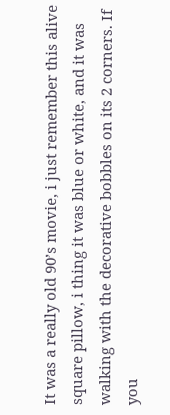It was a really old 90’s movie, i just remember this alive square pillow, i thing it was blue or white, and it was walking with the decorative bobbles on its 2 corners. If you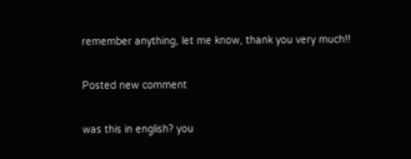remember anything, let me know, thank you very much!!

Posted new comment

was this in english? you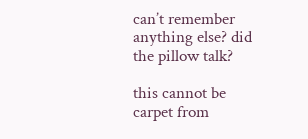can’t remember anything else? did the pillow talk?

this cannot be carpet from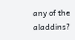any of the aladdins?